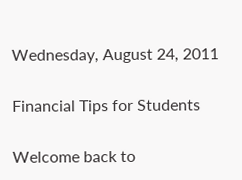Wednesday, August 24, 2011

Financial Tips for Students

Welcome back to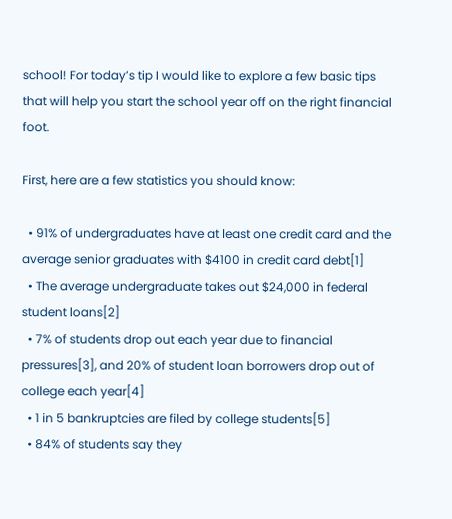school! For today’s tip I would like to explore a few basic tips that will help you start the school year off on the right financial foot.

First, here are a few statistics you should know:

  • 91% of undergraduates have at least one credit card and the average senior graduates with $4100 in credit card debt[1]
  • The average undergraduate takes out $24,000 in federal student loans[2]
  • 7% of students drop out each year due to financial pressures[3], and 20% of student loan borrowers drop out of college each year[4]
  • 1 in 5 bankruptcies are filed by college students[5]
  • 84% of students say they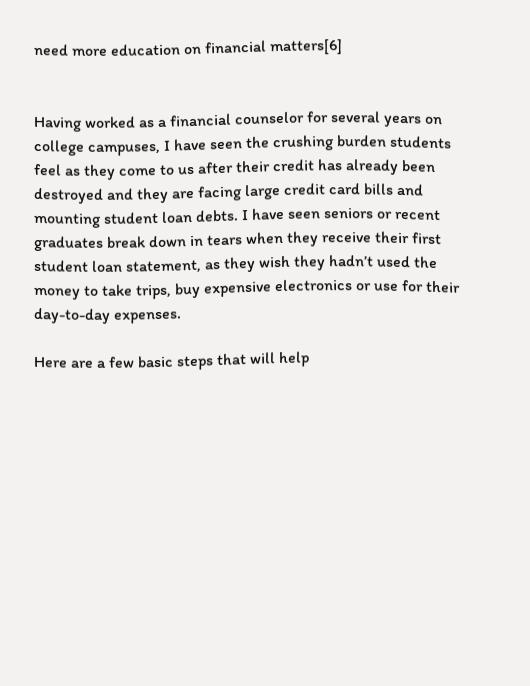need more education on financial matters[6]


Having worked as a financial counselor for several years on college campuses, I have seen the crushing burden students feel as they come to us after their credit has already been destroyed and they are facing large credit card bills and mounting student loan debts. I have seen seniors or recent graduates break down in tears when they receive their first student loan statement, as they wish they hadn’t used the money to take trips, buy expensive electronics or use for their day-to-day expenses.

Here are a few basic steps that will help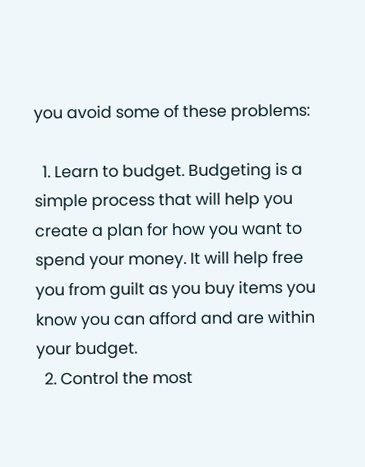you avoid some of these problems:

  1. Learn to budget. Budgeting is a simple process that will help you create a plan for how you want to spend your money. It will help free you from guilt as you buy items you know you can afford and are within your budget.
  2. Control the most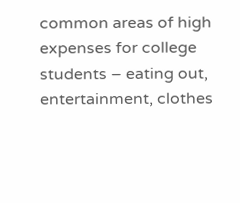common areas of high expenses for college students – eating out, entertainment, clothes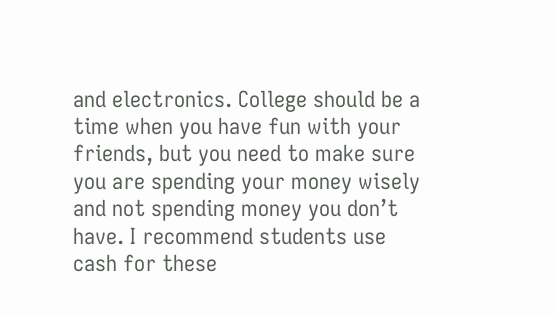and electronics. College should be a time when you have fun with your friends, but you need to make sure you are spending your money wisely and not spending money you don’t have. I recommend students use cash for these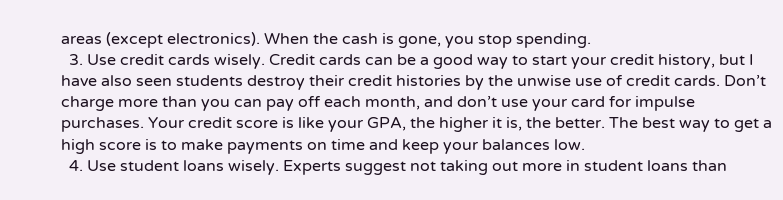areas (except electronics). When the cash is gone, you stop spending.
  3. Use credit cards wisely. Credit cards can be a good way to start your credit history, but I have also seen students destroy their credit histories by the unwise use of credit cards. Don’t charge more than you can pay off each month, and don’t use your card for impulse purchases. Your credit score is like your GPA, the higher it is, the better. The best way to get a high score is to make payments on time and keep your balances low.
  4. Use student loans wisely. Experts suggest not taking out more in student loans than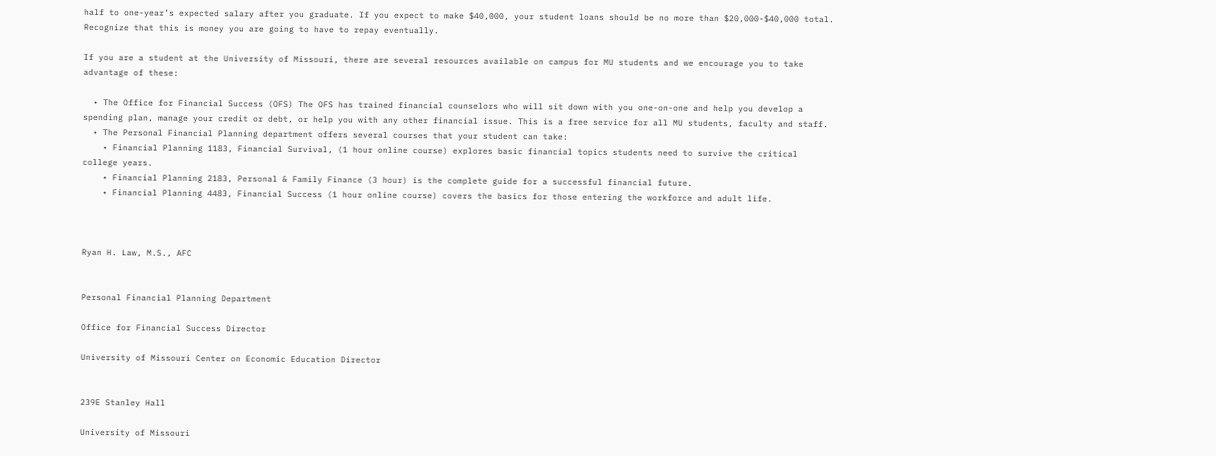half to one-year’s expected salary after you graduate. If you expect to make $40,000, your student loans should be no more than $20,000-$40,000 total. Recognize that this is money you are going to have to repay eventually.

If you are a student at the University of Missouri, there are several resources available on campus for MU students and we encourage you to take advantage of these:

  • The Office for Financial Success (OFS) The OFS has trained financial counselors who will sit down with you one-on-one and help you develop a spending plan, manage your credit or debt, or help you with any other financial issue. This is a free service for all MU students, faculty and staff.
  • The Personal Financial Planning department offers several courses that your student can take:
    • Financial Planning 1183, Financial Survival, (1 hour online course) explores basic financial topics students need to survive the critical college years.
    • Financial Planning 2183, Personal & Family Finance (3 hour) is the complete guide for a successful financial future.
    • Financial Planning 4483, Financial Success (1 hour online course) covers the basics for those entering the workforce and adult life.



Ryan H. Law, M.S., AFC


Personal Financial Planning Department

Office for Financial Success Director

University of Missouri Center on Economic Education Director


239E Stanley Hall

University of Missouri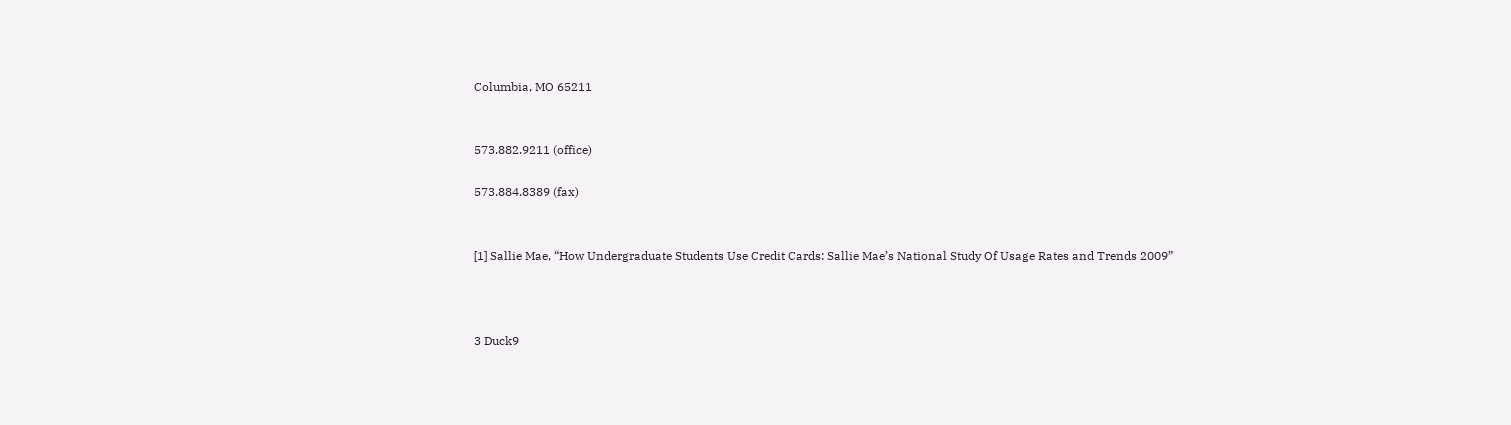Columbia, MO 65211


573.882.9211 (office)

573.884.8389 (fax)


[1] Sallie Mae, “How Undergraduate Students Use Credit Cards: Sallie Mae’s National Study Of Usage Rates and Trends 2009”



3 Duck9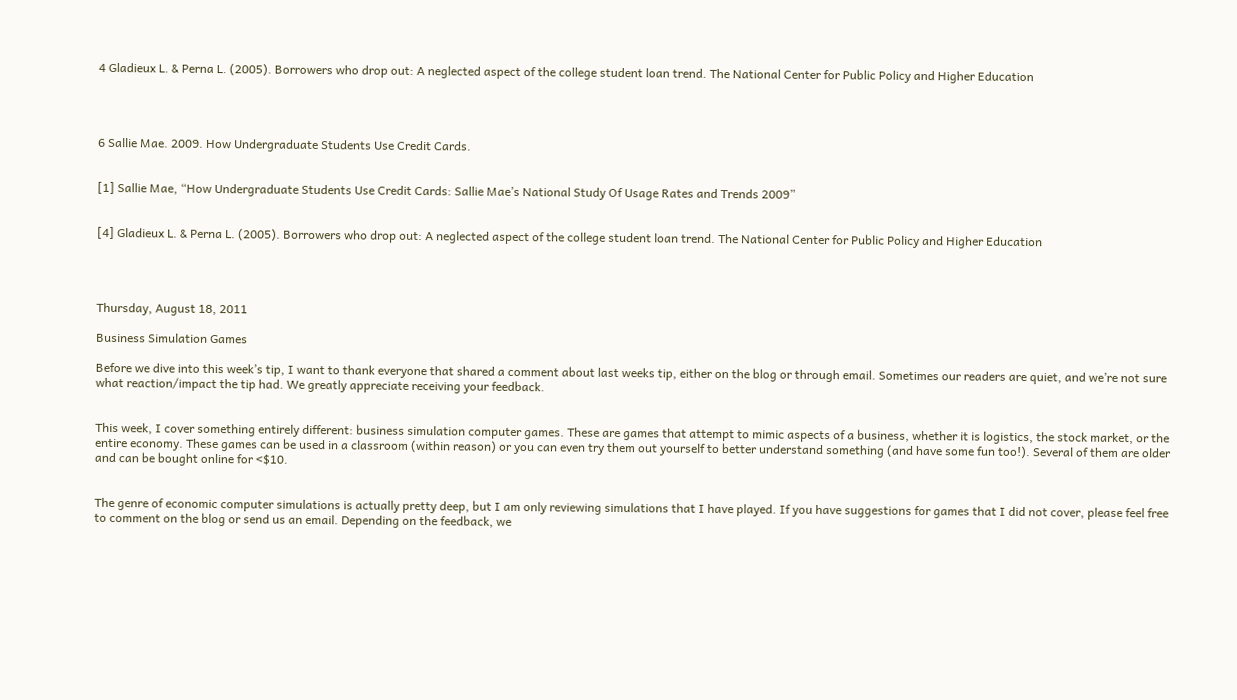4 Gladieux L. & Perna L. (2005). Borrowers who drop out: A neglected aspect of the college student loan trend. The National Center for Public Policy and Higher Education




6 Sallie Mae. 2009. How Undergraduate Students Use Credit Cards.


[1] Sallie Mae, “How Undergraduate Students Use Credit Cards: Sallie Mae’s National Study Of Usage Rates and Trends 2009”


[4] Gladieux L. & Perna L. (2005). Borrowers who drop out: A neglected aspect of the college student loan trend. The National Center for Public Policy and Higher Education




Thursday, August 18, 2011

Business Simulation Games

Before we dive into this week’s tip, I want to thank everyone that shared a comment about last weeks tip, either on the blog or through email. Sometimes our readers are quiet, and we’re not sure what reaction/impact the tip had. We greatly appreciate receiving your feedback.


This week, I cover something entirely different: business simulation computer games. These are games that attempt to mimic aspects of a business, whether it is logistics, the stock market, or the entire economy. These games can be used in a classroom (within reason) or you can even try them out yourself to better understand something (and have some fun too!). Several of them are older and can be bought online for <$10.


The genre of economic computer simulations is actually pretty deep, but I am only reviewing simulations that I have played. If you have suggestions for games that I did not cover, please feel free to comment on the blog or send us an email. Depending on the feedback, we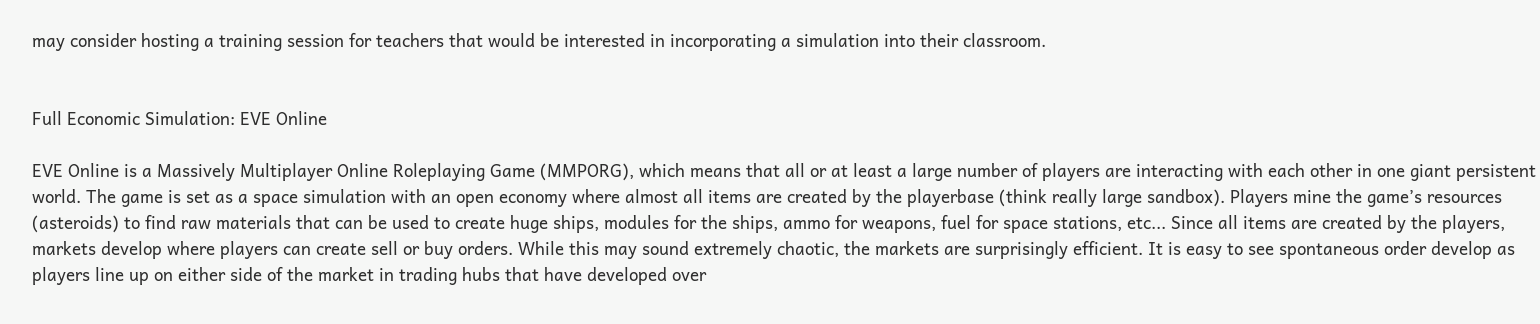may consider hosting a training session for teachers that would be interested in incorporating a simulation into their classroom.


Full Economic Simulation: EVE Online

EVE Online is a Massively Multiplayer Online Roleplaying Game (MMPORG), which means that all or at least a large number of players are interacting with each other in one giant persistent world. The game is set as a space simulation with an open economy where almost all items are created by the playerbase (think really large sandbox). Players mine the game’s resources (asteroids) to find raw materials that can be used to create huge ships, modules for the ships, ammo for weapons, fuel for space stations, etc... Since all items are created by the players, markets develop where players can create sell or buy orders. While this may sound extremely chaotic, the markets are surprisingly efficient. It is easy to see spontaneous order develop as players line up on either side of the market in trading hubs that have developed over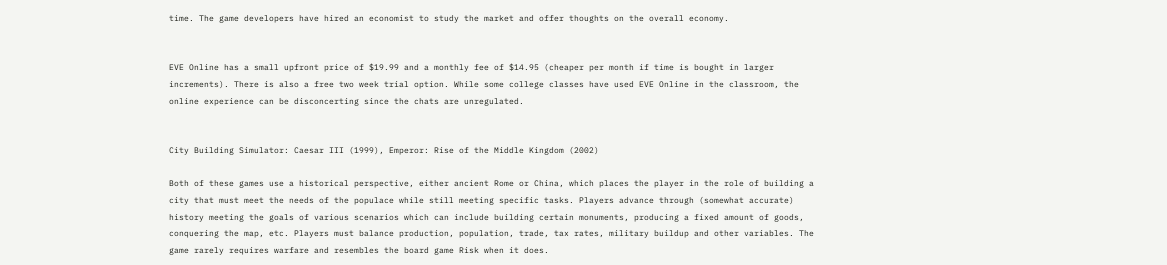time. The game developers have hired an economist to study the market and offer thoughts on the overall economy.


EVE Online has a small upfront price of $19.99 and a monthly fee of $14.95 (cheaper per month if time is bought in larger increments). There is also a free two week trial option. While some college classes have used EVE Online in the classroom, the online experience can be disconcerting since the chats are unregulated.


City Building Simulator: Caesar III (1999), Emperor: Rise of the Middle Kingdom (2002)

Both of these games use a historical perspective, either ancient Rome or China, which places the player in the role of building a city that must meet the needs of the populace while still meeting specific tasks. Players advance through (somewhat accurate) history meeting the goals of various scenarios which can include building certain monuments, producing a fixed amount of goods, conquering the map, etc. Players must balance production, population, trade, tax rates, military buildup and other variables. The game rarely requires warfare and resembles the board game Risk when it does.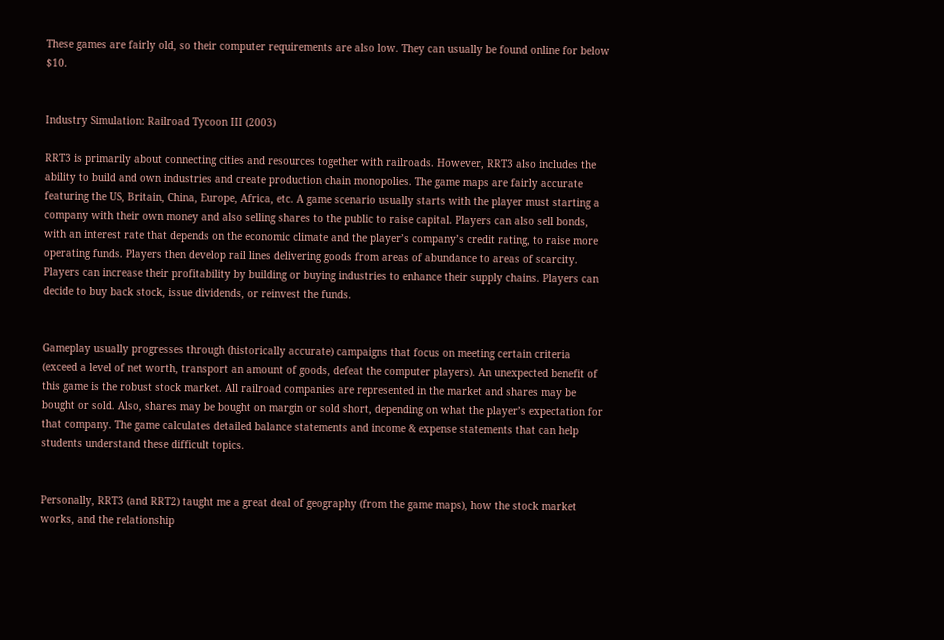These games are fairly old, so their computer requirements are also low. They can usually be found online for below $10.


Industry Simulation: Railroad Tycoon III (2003)

RRT3 is primarily about connecting cities and resources together with railroads. However, RRT3 also includes the ability to build and own industries and create production chain monopolies. The game maps are fairly accurate featuring the US, Britain, China, Europe, Africa, etc. A game scenario usually starts with the player must starting a company with their own money and also selling shares to the public to raise capital. Players can also sell bonds, with an interest rate that depends on the economic climate and the player’s company’s credit rating, to raise more operating funds. Players then develop rail lines delivering goods from areas of abundance to areas of scarcity. Players can increase their profitability by building or buying industries to enhance their supply chains. Players can decide to buy back stock, issue dividends, or reinvest the funds.


Gameplay usually progresses through (historically accurate) campaigns that focus on meeting certain criteria (exceed a level of net worth, transport an amount of goods, defeat the computer players). An unexpected benefit of this game is the robust stock market. All railroad companies are represented in the market and shares may be bought or sold. Also, shares may be bought on margin or sold short, depending on what the player’s expectation for that company. The game calculates detailed balance statements and income & expense statements that can help students understand these difficult topics.


Personally, RRT3 (and RRT2) taught me a great deal of geography (from the game maps), how the stock market works, and the relationship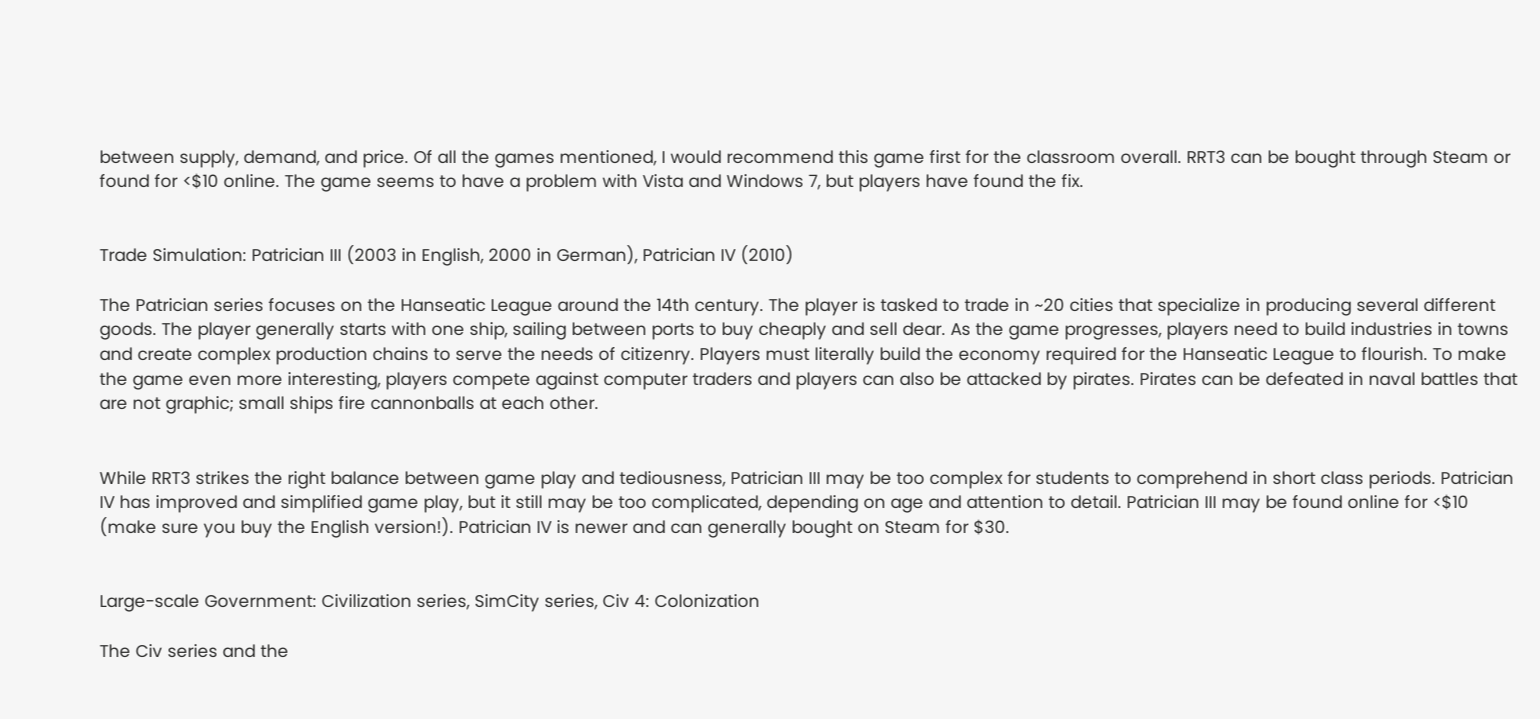between supply, demand, and price. Of all the games mentioned, I would recommend this game first for the classroom overall. RRT3 can be bought through Steam or found for <$10 online. The game seems to have a problem with Vista and Windows 7, but players have found the fix.


Trade Simulation: Patrician III (2003 in English, 2000 in German), Patrician IV (2010)

The Patrician series focuses on the Hanseatic League around the 14th century. The player is tasked to trade in ~20 cities that specialize in producing several different goods. The player generally starts with one ship, sailing between ports to buy cheaply and sell dear. As the game progresses, players need to build industries in towns and create complex production chains to serve the needs of citizenry. Players must literally build the economy required for the Hanseatic League to flourish. To make the game even more interesting, players compete against computer traders and players can also be attacked by pirates. Pirates can be defeated in naval battles that are not graphic; small ships fire cannonballs at each other.


While RRT3 strikes the right balance between game play and tediousness, Patrician III may be too complex for students to comprehend in short class periods. Patrician IV has improved and simplified game play, but it still may be too complicated, depending on age and attention to detail. Patrician III may be found online for <$10 (make sure you buy the English version!). Patrician IV is newer and can generally bought on Steam for $30.


Large-scale Government: Civilization series, SimCity series, Civ 4: Colonization

The Civ series and the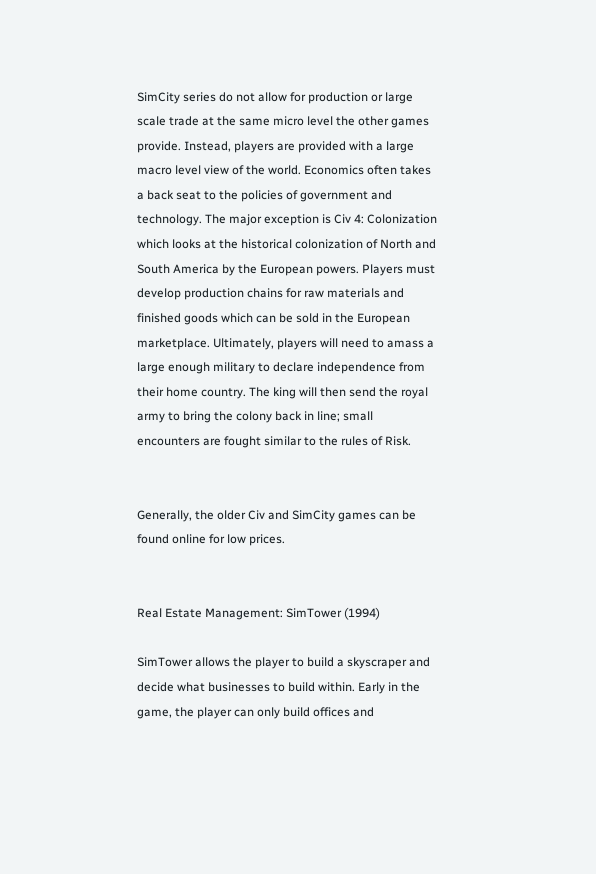SimCity series do not allow for production or large scale trade at the same micro level the other games provide. Instead, players are provided with a large macro level view of the world. Economics often takes a back seat to the policies of government and technology. The major exception is Civ 4: Colonization which looks at the historical colonization of North and South America by the European powers. Players must develop production chains for raw materials and finished goods which can be sold in the European marketplace. Ultimately, players will need to amass a large enough military to declare independence from their home country. The king will then send the royal army to bring the colony back in line; small encounters are fought similar to the rules of Risk.


Generally, the older Civ and SimCity games can be found online for low prices.


Real Estate Management: SimTower (1994)

SimTower allows the player to build a skyscraper and decide what businesses to build within. Early in the game, the player can only build offices and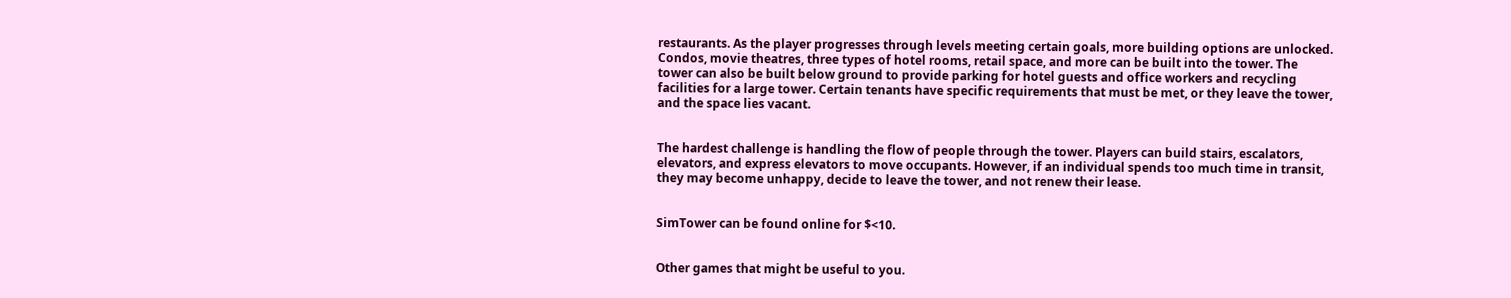restaurants. As the player progresses through levels meeting certain goals, more building options are unlocked. Condos, movie theatres, three types of hotel rooms, retail space, and more can be built into the tower. The tower can also be built below ground to provide parking for hotel guests and office workers and recycling facilities for a large tower. Certain tenants have specific requirements that must be met, or they leave the tower, and the space lies vacant.


The hardest challenge is handling the flow of people through the tower. Players can build stairs, escalators, elevators, and express elevators to move occupants. However, if an individual spends too much time in transit, they may become unhappy, decide to leave the tower, and not renew their lease.


SimTower can be found online for $<10.


Other games that might be useful to you.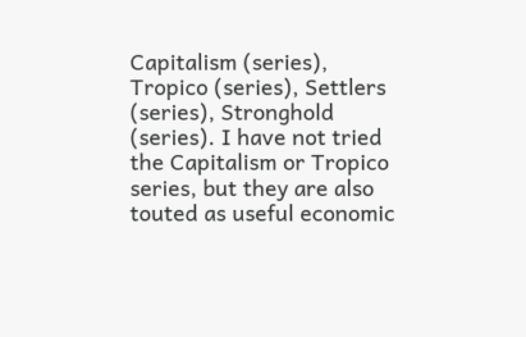Capitalism (series), Tropico (series), Settlers (series), Stronghold (series). I have not tried the Capitalism or Tropico series, but they are also touted as useful economic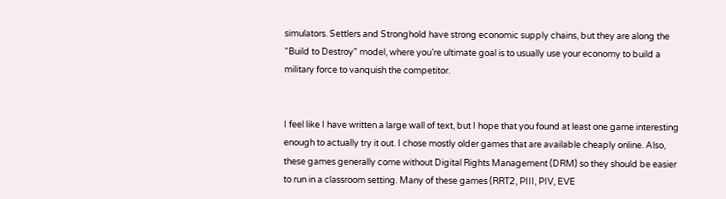simulators. Settlers and Stronghold have strong economic supply chains, but they are along the “Build to Destroy” model, where you’re ultimate goal is to usually use your economy to build a military force to vanquish the competitor.


I feel like I have written a large wall of text, but I hope that you found at least one game interesting enough to actually try it out. I chose mostly older games that are available cheaply online. Also, these games generally come without Digital Rights Management (DRM) so they should be easier to run in a classroom setting. Many of these games (RRT2, PIII, PIV, EVE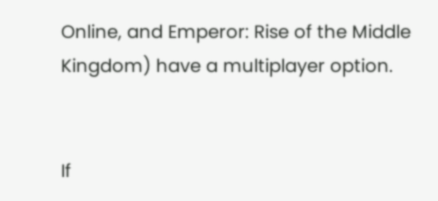Online, and Emperor: Rise of the Middle Kingdom) have a multiplayer option.


If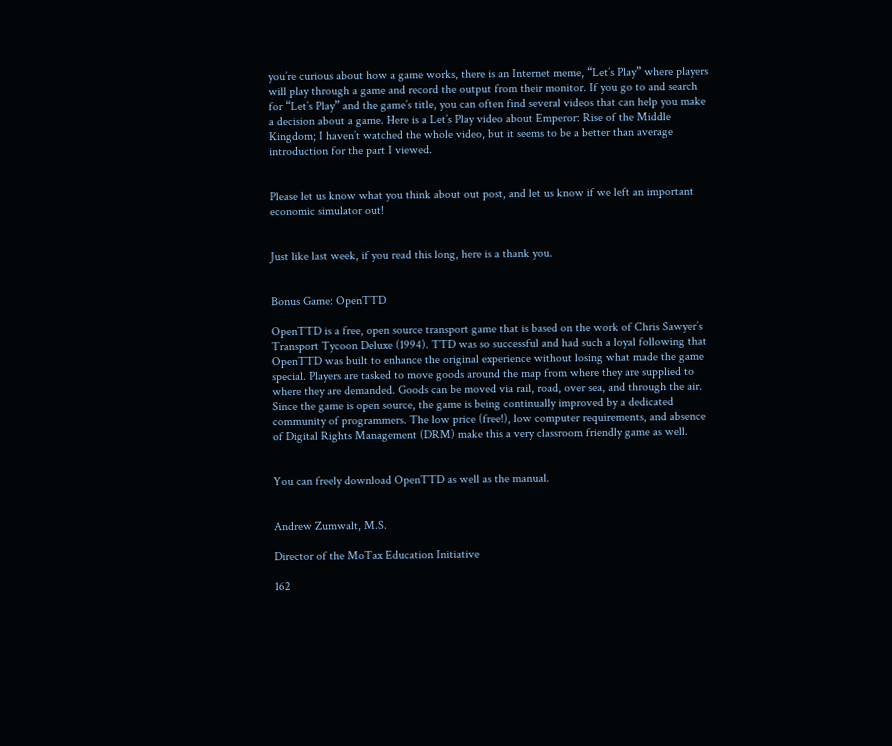you’re curious about how a game works, there is an Internet meme, “Let’s Play” where players will play through a game and record the output from their monitor. If you go to and search for “Let’s Play” and the game’s title, you can often find several videos that can help you make a decision about a game. Here is a Let’s Play video about Emperor: Rise of the Middle Kingdom; I haven’t watched the whole video, but it seems to be a better than average introduction for the part I viewed.


Please let us know what you think about out post, and let us know if we left an important economic simulator out!


Just like last week, if you read this long, here is a thank you.


Bonus Game: OpenTTD

OpenTTD is a free, open source transport game that is based on the work of Chris Sawyer’s Transport Tycoon Deluxe (1994). TTD was so successful and had such a loyal following that OpenTTD was built to enhance the original experience without losing what made the game special. Players are tasked to move goods around the map from where they are supplied to where they are demanded. Goods can be moved via rail, road, over sea, and through the air. Since the game is open source, the game is being continually improved by a dedicated community of programmers. The low price (free!), low computer requirements, and absence of Digital Rights Management (DRM) make this a very classroom friendly game as well.


You can freely download OpenTTD as well as the manual.


Andrew Zumwalt, M.S.

Director of the MoTax Education Initiative

162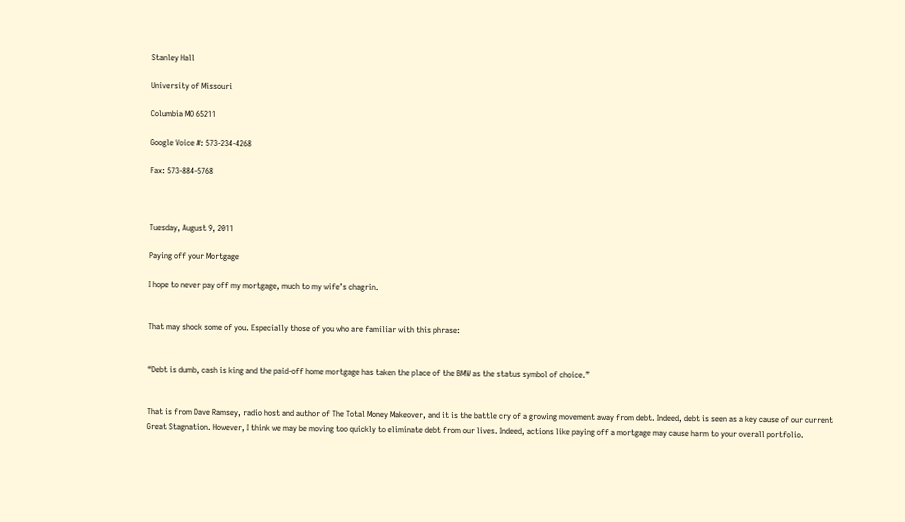Stanley Hall

University of Missouri

Columbia MO 65211

Google Voice #: 573-234-4268

Fax: 573-884-5768



Tuesday, August 9, 2011

Paying off your Mortgage

I hope to never pay off my mortgage, much to my wife’s chagrin.


That may shock some of you. Especially those of you who are familiar with this phrase:


“Debt is dumb, cash is king and the paid-off home mortgage has taken the place of the BMW as the status symbol of choice.”


That is from Dave Ramsey, radio host and author of The Total Money Makeover, and it is the battle cry of a growing movement away from debt. Indeed, debt is seen as a key cause of our current Great Stagnation. However, I think we may be moving too quickly to eliminate debt from our lives. Indeed, actions like paying off a mortgage may cause harm to your overall portfolio.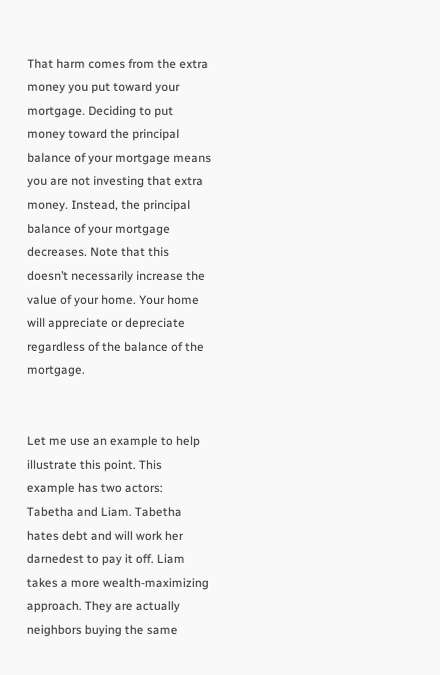That harm comes from the extra money you put toward your mortgage. Deciding to put money toward the principal balance of your mortgage means you are not investing that extra money. Instead, the principal balance of your mortgage decreases. Note that this doesn’t necessarily increase the value of your home. Your home will appreciate or depreciate regardless of the balance of the mortgage.


Let me use an example to help illustrate this point. This example has two actors: Tabetha and Liam. Tabetha hates debt and will work her darnedest to pay it off. Liam takes a more wealth-maximizing approach. They are actually neighbors buying the same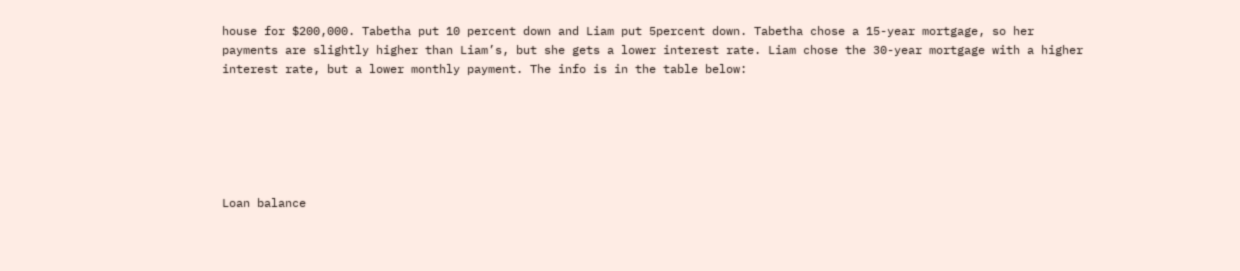house for $200,000. Tabetha put 10 percent down and Liam put 5percent down. Tabetha chose a 15-year mortgage, so her payments are slightly higher than Liam’s, but she gets a lower interest rate. Liam chose the 30-year mortgage with a higher interest rate, but a lower monthly payment. The info is in the table below:






Loan balance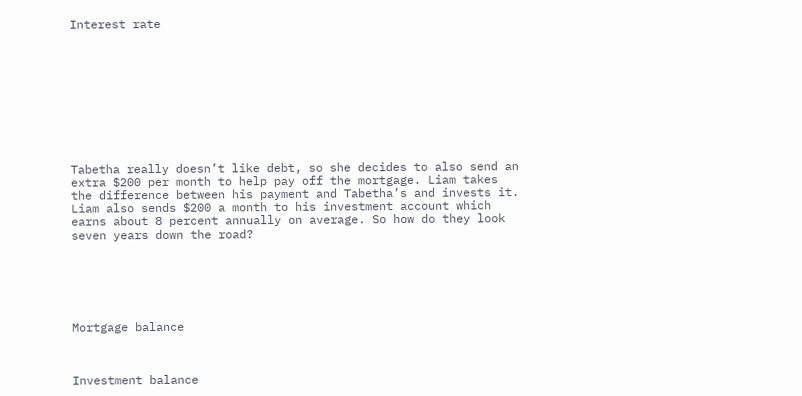Interest rate










Tabetha really doesn’t like debt, so she decides to also send an extra $200 per month to help pay off the mortgage. Liam takes the difference between his payment and Tabetha’s and invests it. Liam also sends $200 a month to his investment account which earns about 8 percent annually on average. So how do they look seven years down the road?






Mortgage balance



Investment balance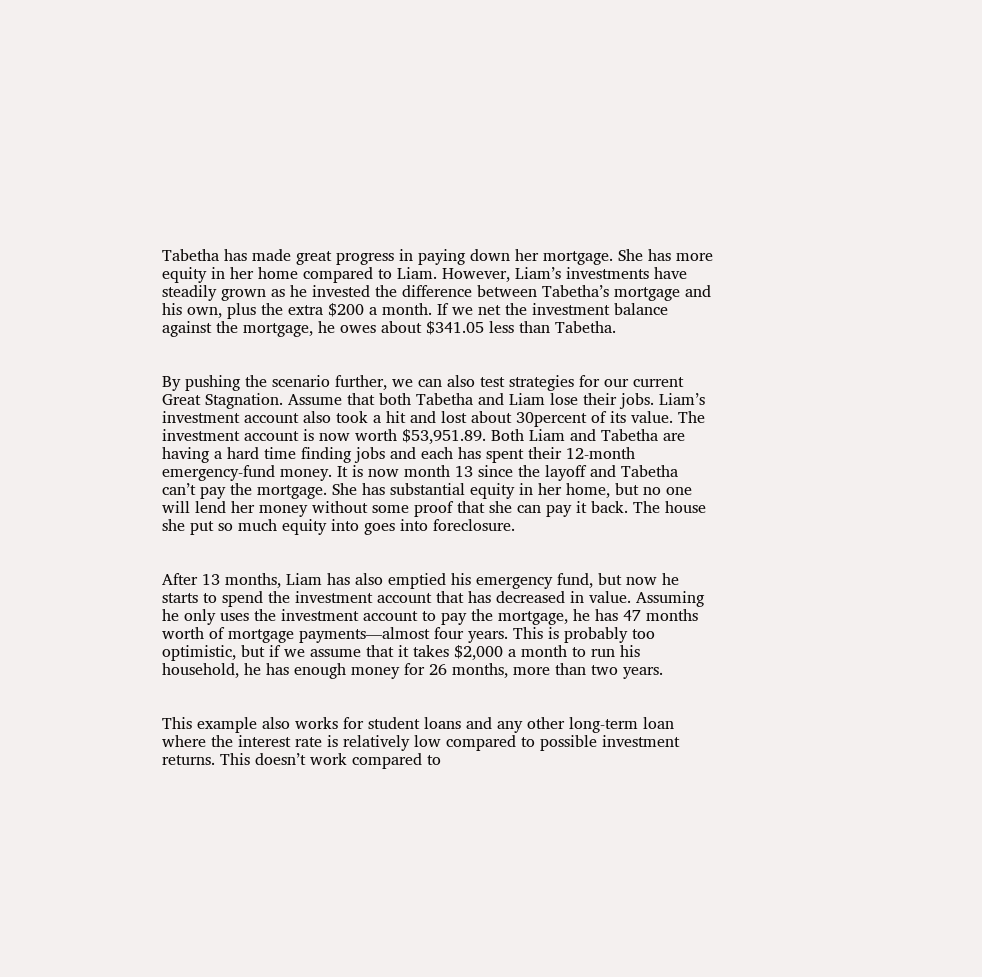Tabetha has made great progress in paying down her mortgage. She has more equity in her home compared to Liam. However, Liam’s investments have steadily grown as he invested the difference between Tabetha’s mortgage and his own, plus the extra $200 a month. If we net the investment balance against the mortgage, he owes about $341.05 less than Tabetha.


By pushing the scenario further, we can also test strategies for our current Great Stagnation. Assume that both Tabetha and Liam lose their jobs. Liam’s investment account also took a hit and lost about 30percent of its value. The investment account is now worth $53,951.89. Both Liam and Tabetha are having a hard time finding jobs and each has spent their 12-month emergency-fund money. It is now month 13 since the layoff and Tabetha can’t pay the mortgage. She has substantial equity in her home, but no one will lend her money without some proof that she can pay it back. The house she put so much equity into goes into foreclosure.


After 13 months, Liam has also emptied his emergency fund, but now he starts to spend the investment account that has decreased in value. Assuming he only uses the investment account to pay the mortgage, he has 47 months worth of mortgage payments—almost four years. This is probably too optimistic, but if we assume that it takes $2,000 a month to run his household, he has enough money for 26 months, more than two years.


This example also works for student loans and any other long-term loan where the interest rate is relatively low compared to possible investment returns. This doesn’t work compared to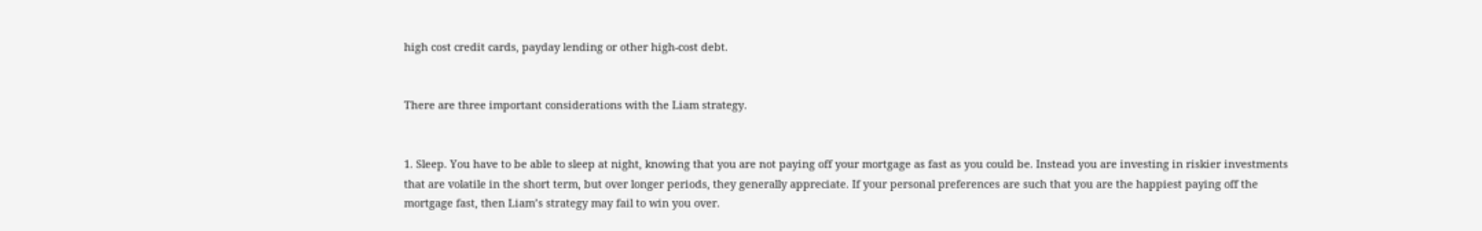high cost credit cards, payday lending or other high-cost debt.


There are three important considerations with the Liam strategy.


1. Sleep. You have to be able to sleep at night, knowing that you are not paying off your mortgage as fast as you could be. Instead you are investing in riskier investments that are volatile in the short term, but over longer periods, they generally appreciate. If your personal preferences are such that you are the happiest paying off the mortgage fast, then Liam’s strategy may fail to win you over.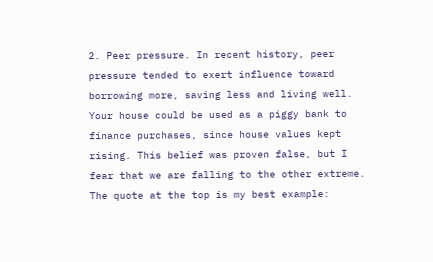2. Peer pressure. In recent history, peer pressure tended to exert influence toward borrowing more, saving less and living well. Your house could be used as a piggy bank to finance purchases, since house values kept rising. This belief was proven false, but I fear that we are falling to the other extreme. The quote at the top is my best example: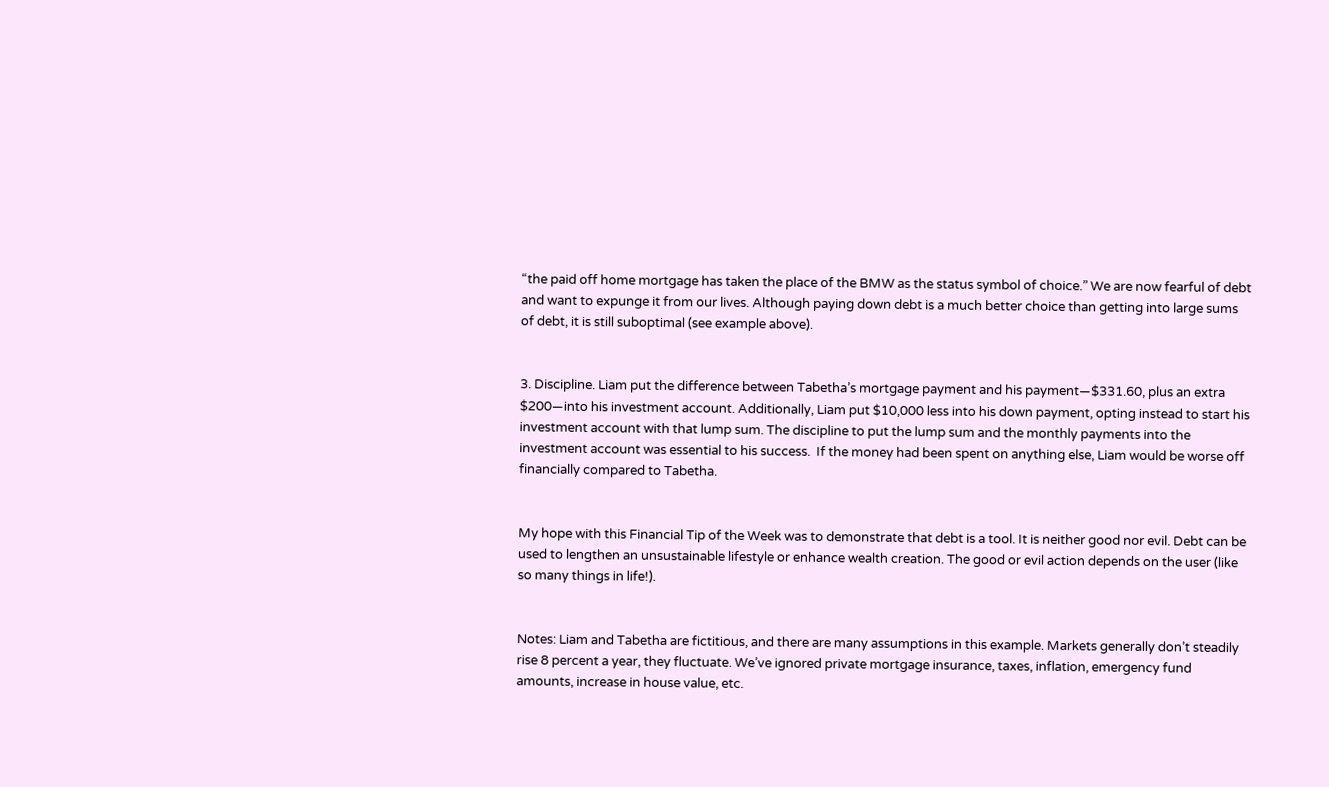“the paid off home mortgage has taken the place of the BMW as the status symbol of choice.” We are now fearful of debt and want to expunge it from our lives. Although paying down debt is a much better choice than getting into large sums of debt, it is still suboptimal (see example above).


3. Discipline. Liam put the difference between Tabetha’s mortgage payment and his payment—$331.60, plus an extra $200—into his investment account. Additionally, Liam put $10,000 less into his down payment, opting instead to start his investment account with that lump sum. The discipline to put the lump sum and the monthly payments into the investment account was essential to his success.  If the money had been spent on anything else, Liam would be worse off financially compared to Tabetha.


My hope with this Financial Tip of the Week was to demonstrate that debt is a tool. It is neither good nor evil. Debt can be used to lengthen an unsustainable lifestyle or enhance wealth creation. The good or evil action depends on the user (like so many things in life!).


Notes: Liam and Tabetha are fictitious, and there are many assumptions in this example. Markets generally don’t steadily rise 8 percent a year, they fluctuate. We’ve ignored private mortgage insurance, taxes, inflation, emergency fund amounts, increase in house value, etc.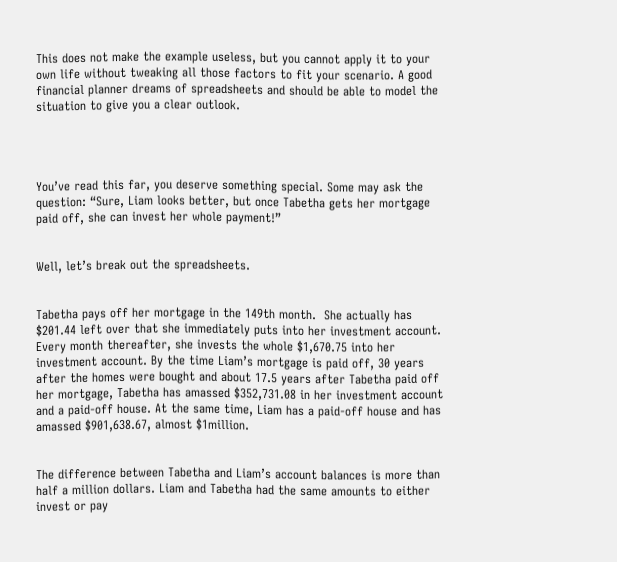This does not make the example useless, but you cannot apply it to your own life without tweaking all those factors to fit your scenario. A good financial planner dreams of spreadsheets and should be able to model the situation to give you a clear outlook.




You’ve read this far, you deserve something special. Some may ask the question: “Sure, Liam looks better, but once Tabetha gets her mortgage paid off, she can invest her whole payment!”


Well, let’s break out the spreadsheets.


Tabetha pays off her mortgage in the 149th month.  She actually has $201.44 left over that she immediately puts into her investment account. Every month thereafter, she invests the whole $1,670.75 into her investment account. By the time Liam’s mortgage is paid off, 30 years after the homes were bought and about 17.5 years after Tabetha paid off her mortgage, Tabetha has amassed $352,731.08 in her investment account and a paid-off house. At the same time, Liam has a paid-off house and has amassed $901,638.67, almost $1million.


The difference between Tabetha and Liam’s account balances is more than half a million dollars. Liam and Tabetha had the same amounts to either invest or pay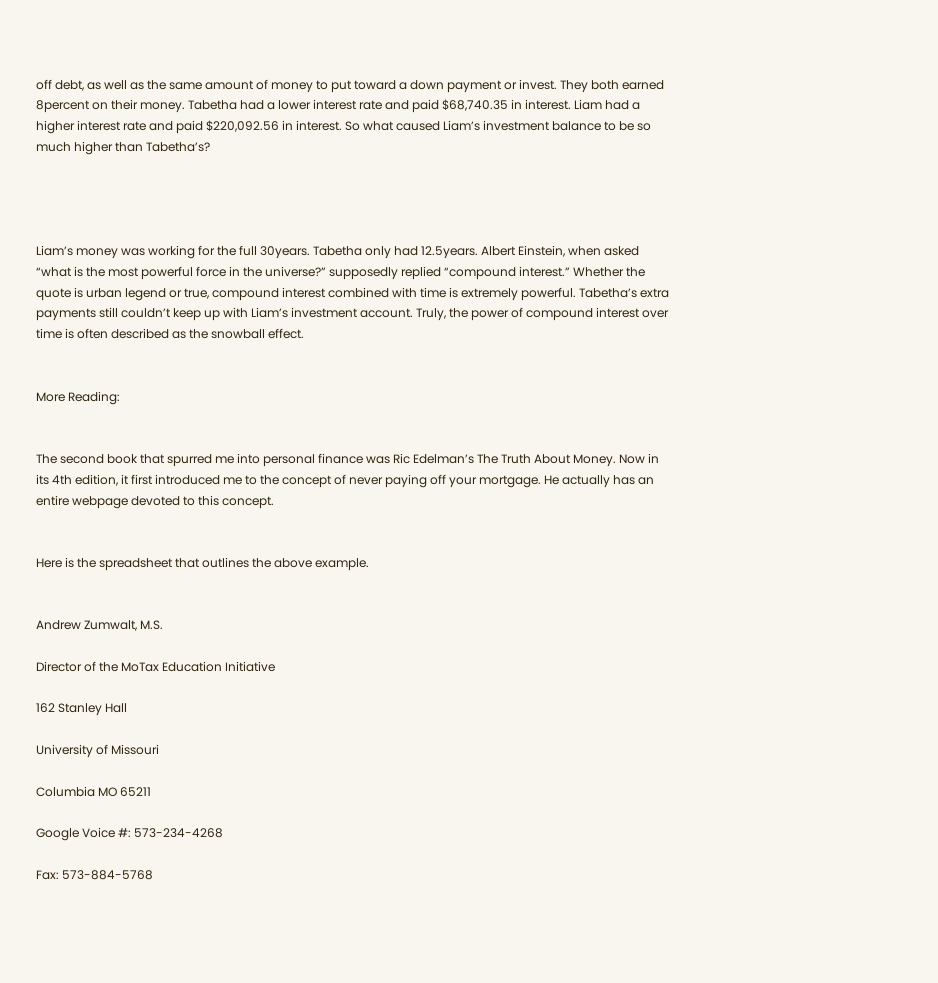off debt, as well as the same amount of money to put toward a down payment or invest. They both earned 8percent on their money. Tabetha had a lower interest rate and paid $68,740.35 in interest. Liam had a higher interest rate and paid $220,092.56 in interest. So what caused Liam’s investment balance to be so much higher than Tabetha’s?




Liam’s money was working for the full 30years. Tabetha only had 12.5years. Albert Einstein, when asked “what is the most powerful force in the universe?” supposedly replied “compound interest.” Whether the quote is urban legend or true, compound interest combined with time is extremely powerful. Tabetha’s extra payments still couldn’t keep up with Liam’s investment account. Truly, the power of compound interest over time is often described as the snowball effect.


More Reading:


The second book that spurred me into personal finance was Ric Edelman’s The Truth About Money. Now in its 4th edition, it first introduced me to the concept of never paying off your mortgage. He actually has an entire webpage devoted to this concept.


Here is the spreadsheet that outlines the above example.


Andrew Zumwalt, M.S.

Director of the MoTax Education Initiative

162 Stanley Hall

University of Missouri

Columbia MO 65211

Google Voice #: 573-234-4268

Fax: 573-884-5768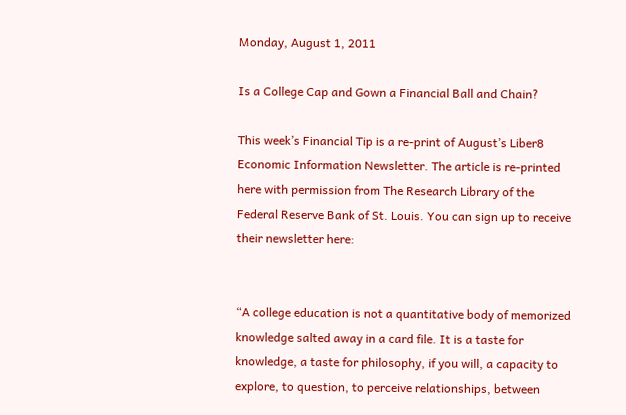Monday, August 1, 2011

Is a College Cap and Gown a Financial Ball and Chain?

This week’s Financial Tip is a re-print of August’s Liber8 Economic Information Newsletter. The article is re-printed here with permission from The Research Library of the Federal Reserve Bank of St. Louis. You can sign up to receive their newsletter here:


“A college education is not a quantitative body of memorized knowledge salted away in a card file. It is a taste for knowledge, a taste for philosophy, if you will, a capacity to explore, to question, to perceive relationships, between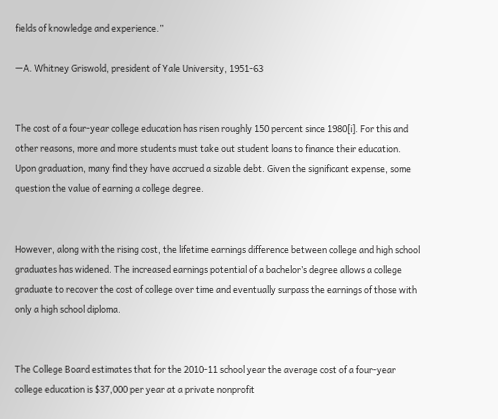fields of knowledge and experience.”

—A. Whitney Griswold, president of Yale University, 1951-63


The cost of a four-year college education has risen roughly 150 percent since 1980[i]. For this and other reasons, more and more students must take out student loans to finance their education. Upon graduation, many find they have accrued a sizable debt. Given the significant expense, some question the value of earning a college degree.


However, along with the rising cost, the lifetime earnings difference between college and high school graduates has widened. The increased earnings potential of a bachelor’s degree allows a college graduate to recover the cost of college over time and eventually surpass the earnings of those with only a high school diploma.


The College Board estimates that for the 2010-11 school year the average cost of a four-year college education is $37,000 per year at a private nonprofit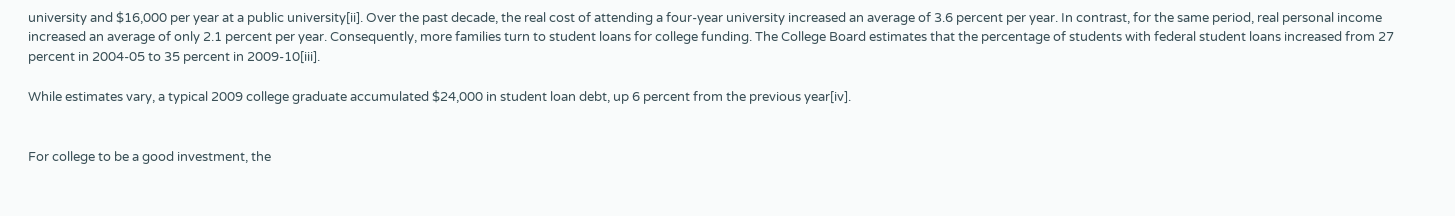university and $16,000 per year at a public university[ii]. Over the past decade, the real cost of attending a four-year university increased an average of 3.6 percent per year. In contrast, for the same period, real personal income increased an average of only 2.1 percent per year. Consequently, more families turn to student loans for college funding. The College Board estimates that the percentage of students with federal student loans increased from 27 percent in 2004-05 to 35 percent in 2009-10[iii].

While estimates vary, a typical 2009 college graduate accumulated $24,000 in student loan debt, up 6 percent from the previous year[iv].


For college to be a good investment, the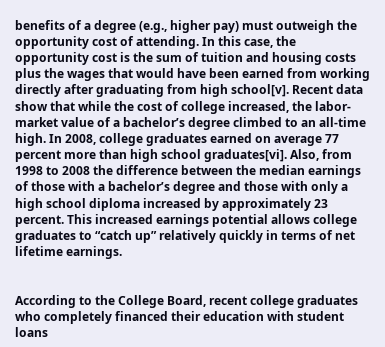benefits of a degree (e.g., higher pay) must outweigh the opportunity cost of attending. In this case, the opportunity cost is the sum of tuition and housing costs plus the wages that would have been earned from working directly after graduating from high school[v]. Recent data show that while the cost of college increased, the labor-market value of a bachelor’s degree climbed to an all-time high. In 2008, college graduates earned on average 77 percent more than high school graduates[vi]. Also, from 1998 to 2008 the difference between the median earnings of those with a bachelor’s degree and those with only a high school diploma increased by approximately 23 percent. This increased earnings potential allows college graduates to “catch up” relatively quickly in terms of net lifetime earnings.


According to the College Board, recent college graduates who completely financed their education with student loans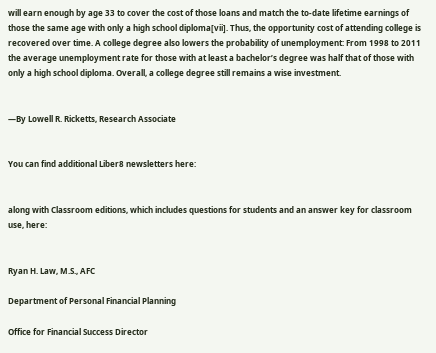will earn enough by age 33 to cover the cost of those loans and match the to-date lifetime earnings of those the same age with only a high school diploma[vii]. Thus, the opportunity cost of attending college is recovered over time. A college degree also lowers the probability of unemployment: From 1998 to 2011 the average unemployment rate for those with at least a bachelor’s degree was half that of those with only a high school diploma. Overall, a college degree still remains a wise investment.


—By Lowell R. Ricketts, Research Associate


You can find additional Liber8 newsletters here:


along with Classroom editions, which includes questions for students and an answer key for classroom use, here:


Ryan H. Law, M.S., AFC

Department of Personal Financial Planning

Office for Financial Success Director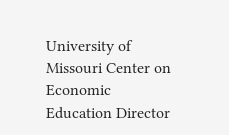University of Missouri Center on Economic Education Director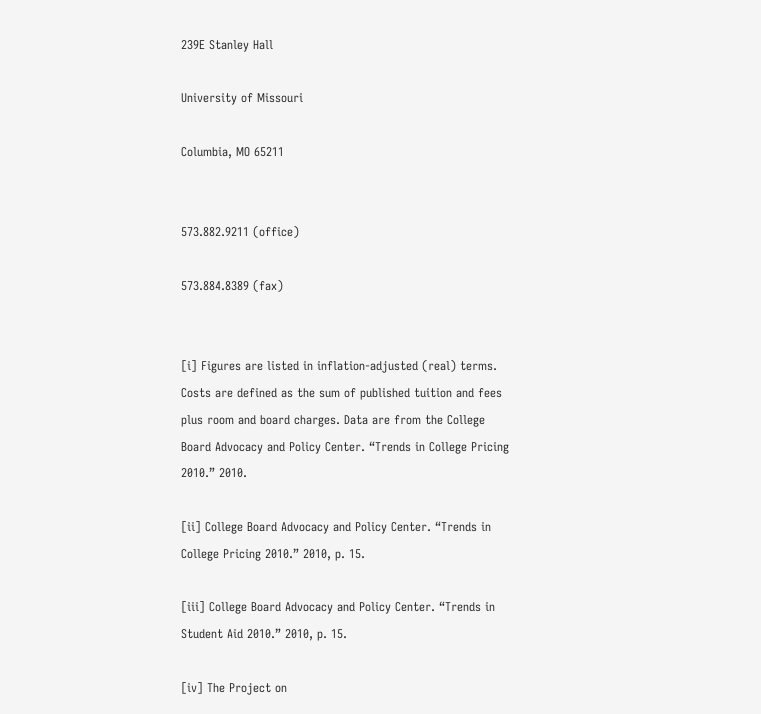239E Stanley Hall

University of Missouri

Columbia, MO 65211


573.882.9211 (office)

573.884.8389 (fax)


[i] Figures are listed in inflation-adjusted (real) terms. Costs are defined as the sum of published tuition and fees plus room and board charges. Data are from the College Board Advocacy and Policy Center. “Trends in College Pricing 2010.” 2010.

[ii] College Board Advocacy and Policy Center. “Trends in College Pricing 2010.” 2010, p. 15.

[iii] College Board Advocacy and Policy Center. “Trends in Student Aid 2010.” 2010, p. 15.

[iv] The Project on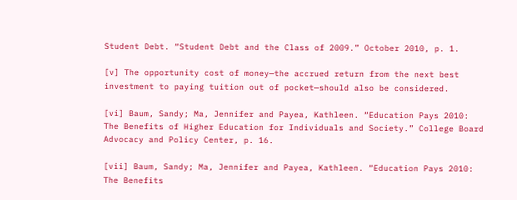Student Debt. “Student Debt and the Class of 2009.” October 2010, p. 1.

[v] The opportunity cost of money—the accrued return from the next best investment to paying tuition out of pocket—should also be considered.

[vi] Baum, Sandy; Ma, Jennifer and Payea, Kathleen. “Education Pays 2010: The Benefits of Higher Education for Individuals and Society.” College Board Advocacy and Policy Center, p. 16.

[vii] Baum, Sandy; Ma, Jennifer and Payea, Kathleen. “Education Pays 2010: The Benefits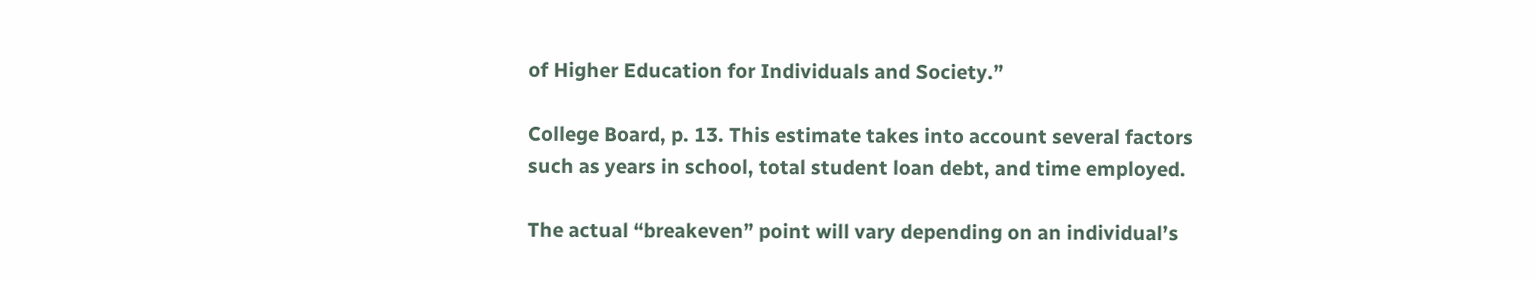of Higher Education for Individuals and Society.”

College Board, p. 13. This estimate takes into account several factors such as years in school, total student loan debt, and time employed.

The actual “breakeven” point will vary depending on an individual’s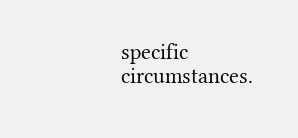specific circumstances.